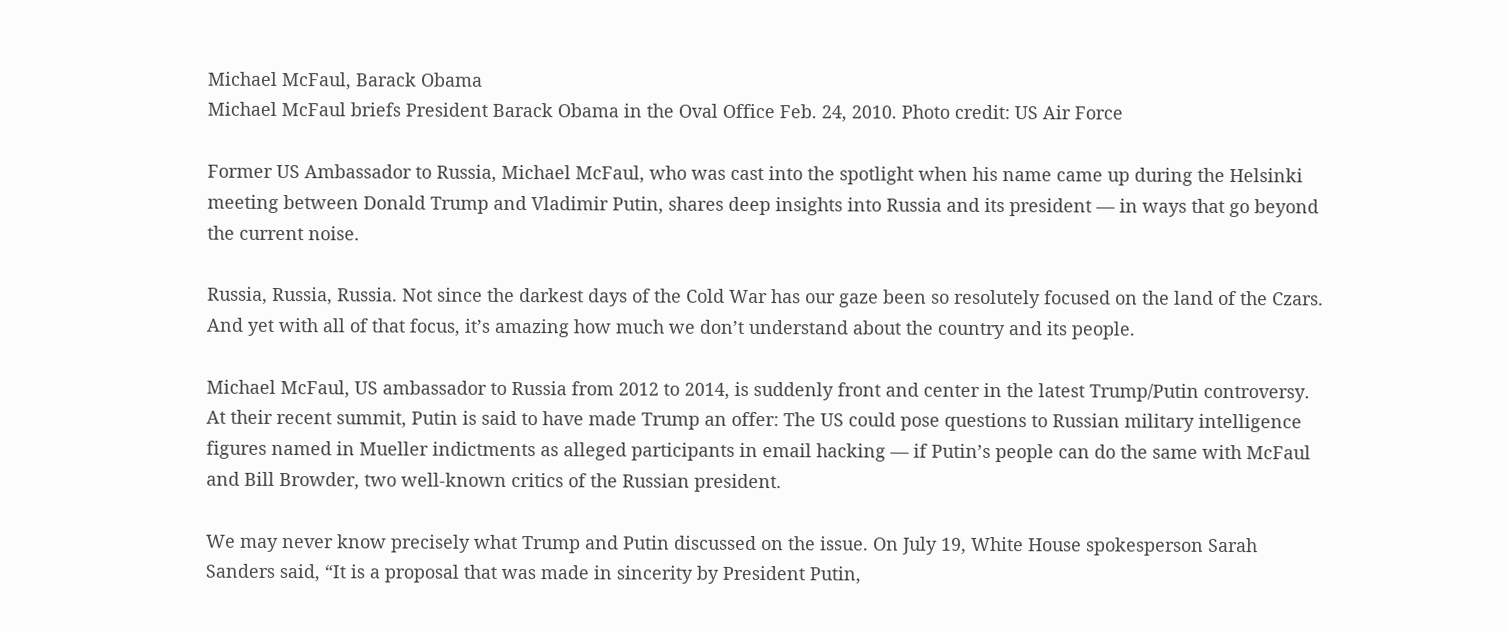Michael McFaul, Barack Obama
Michael McFaul briefs President Barack Obama in the Oval Office Feb. 24, 2010. Photo credit: US Air Force

Former US Ambassador to Russia, Michael McFaul, who was cast into the spotlight when his name came up during the Helsinki meeting between Donald Trump and Vladimir Putin, shares deep insights into Russia and its president — in ways that go beyond the current noise.

Russia, Russia, Russia. Not since the darkest days of the Cold War has our gaze been so resolutely focused on the land of the Czars. And yet with all of that focus, it’s amazing how much we don’t understand about the country and its people.

Michael McFaul, US ambassador to Russia from 2012 to 2014, is suddenly front and center in the latest Trump/Putin controversy. At their recent summit, Putin is said to have made Trump an offer: The US could pose questions to Russian military intelligence figures named in Mueller indictments as alleged participants in email hacking — if Putin’s people can do the same with McFaul and Bill Browder, two well-known critics of the Russian president.

We may never know precisely what Trump and Putin discussed on the issue. On July 19, White House spokesperson Sarah Sanders said, “It is a proposal that was made in sincerity by President Putin,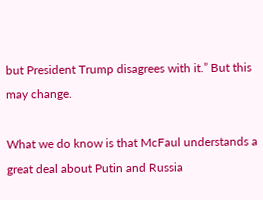but President Trump disagrees with it.” But this may change.

What we do know is that McFaul understands a great deal about Putin and Russia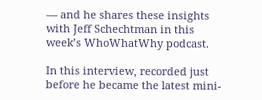— and he shares these insights with Jeff Schechtman in this week’s WhoWhatWhy podcast.

In this interview, recorded just before he became the latest mini-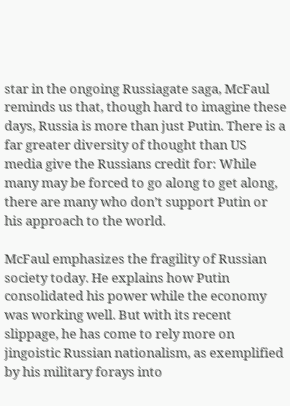star in the ongoing Russiagate saga, McFaul reminds us that, though hard to imagine these days, Russia is more than just Putin. There is a far greater diversity of thought than US media give the Russians credit for: While many may be forced to go along to get along, there are many who don’t support Putin or his approach to the world.

McFaul emphasizes the fragility of Russian society today. He explains how Putin consolidated his power while the economy was working well. But with its recent slippage, he has come to rely more on jingoistic Russian nationalism, as exemplified by his military forays into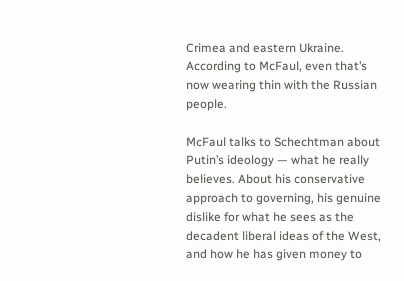Crimea and eastern Ukraine. According to McFaul, even that’s now wearing thin with the Russian people.

McFaul talks to Schechtman about Putin’s ideology — what he really believes. About his conservative approach to governing, his genuine dislike for what he sees as the decadent liberal ideas of the West, and how he has given money to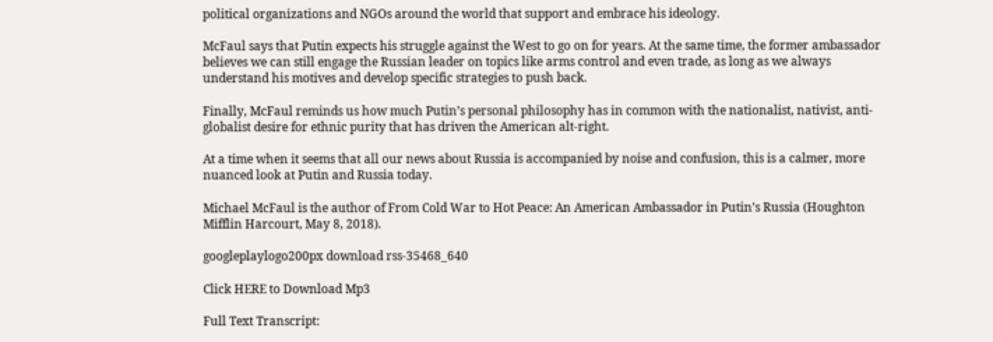political organizations and NGOs around the world that support and embrace his ideology.

McFaul says that Putin expects his struggle against the West to go on for years. At the same time, the former ambassador believes we can still engage the Russian leader on topics like arms control and even trade, as long as we always understand his motives and develop specific strategies to push back.

Finally, McFaul reminds us how much Putin’s personal philosophy has in common with the nationalist, nativist, anti-globalist desire for ethnic purity that has driven the American alt-right.

At a time when it seems that all our news about Russia is accompanied by noise and confusion, this is a calmer, more nuanced look at Putin and Russia today.

Michael McFaul is the author of From Cold War to Hot Peace: An American Ambassador in Putin’s Russia (Houghton Mifflin Harcourt, May 8, 2018).

googleplaylogo200px download rss-35468_640

Click HERE to Download Mp3

Full Text Transcript: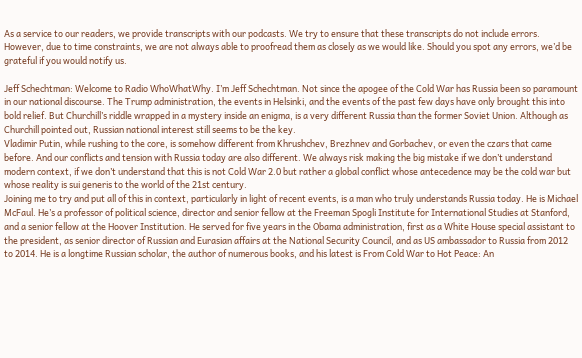As a service to our readers, we provide transcripts with our podcasts. We try to ensure that these transcripts do not include errors. However, due to time constraints, we are not always able to proofread them as closely as we would like. Should you spot any errors, we’d be grateful if you would notify us.

Jeff Schechtman: Welcome to Radio WhoWhatWhy. I’m Jeff Schechtman. Not since the apogee of the Cold War has Russia been so paramount in our national discourse. The Trump administration, the events in Helsinki, and the events of the past few days have only brought this into bold relief. But Churchill’s riddle wrapped in a mystery inside an enigma, is a very different Russia than the former Soviet Union. Although as Churchill pointed out, Russian national interest still seems to be the key.
Vladimir Putin, while rushing to the core, is somehow different from Khrushchev, Brezhnev and Gorbachev, or even the czars that came before. And our conflicts and tension with Russia today are also different. We always risk making the big mistake if we don’t understand modern context, if we don’t understand that this is not Cold War 2.0 but rather a global conflict whose antecedence may be the cold war but whose reality is sui generis to the world of the 21st century.
Joining me to try and put all of this in context, particularly in light of recent events, is a man who truly understands Russia today. He is Michael McFaul. He’s a professor of political science, director and senior fellow at the Freeman Spogli Institute for International Studies at Stanford, and a senior fellow at the Hoover Institution. He served for five years in the Obama administration, first as a White House special assistant to the president, as senior director of Russian and Eurasian affairs at the National Security Council, and as US ambassador to Russia from 2012 to 2014. He is a longtime Russian scholar, the author of numerous books, and his latest is From Cold War to Hot Peace: An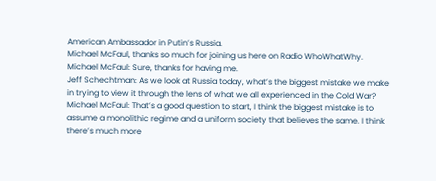American Ambassador in Putin’s Russia.
Michael McFaul, thanks so much for joining us here on Radio WhoWhatWhy.
Michael McFaul: Sure, thanks for having me.
Jeff Schechtman: As we look at Russia today, what’s the biggest mistake we make in trying to view it through the lens of what we all experienced in the Cold War?
Michael McFaul: That’s a good question to start, I think the biggest mistake is to assume a monolithic regime and a uniform society that believes the same. I think there’s much more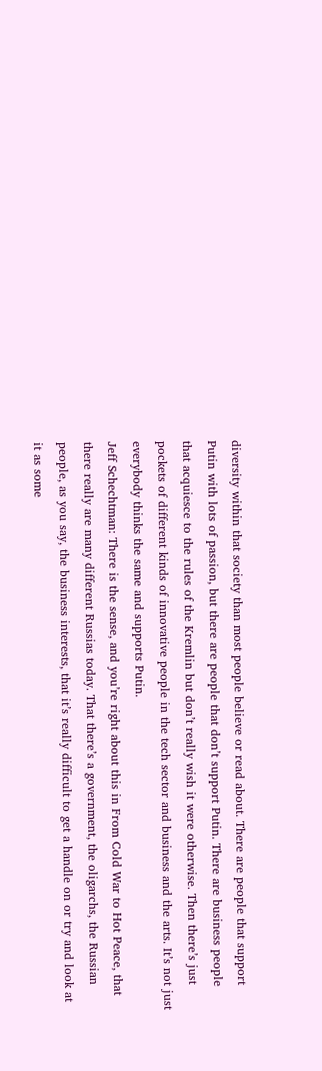diversity within that society than most people believe or read about. There are people that support Putin with lots of passion, but there are people that don’t support Putin. There are business people that acquiesce to the rules of the Kremlin but don’t really wish it were otherwise. Then there’s just pockets of different kinds of innovative people in the tech sector and business and the arts. It’s not just everybody thinks the same and supports Putin.
Jeff Schechtman: There is the sense, and you’re right about this in From Cold War to Hot Peace, that there really are many different Russias today. That there’s a government, the oligarchs, the Russian people, as you say, the business interests, that it’s really difficult to get a handle on or try and look at it as some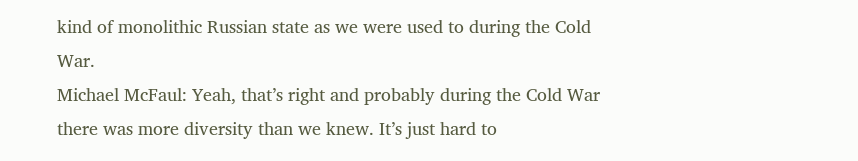kind of monolithic Russian state as we were used to during the Cold War.
Michael McFaul: Yeah, that’s right and probably during the Cold War there was more diversity than we knew. It’s just hard to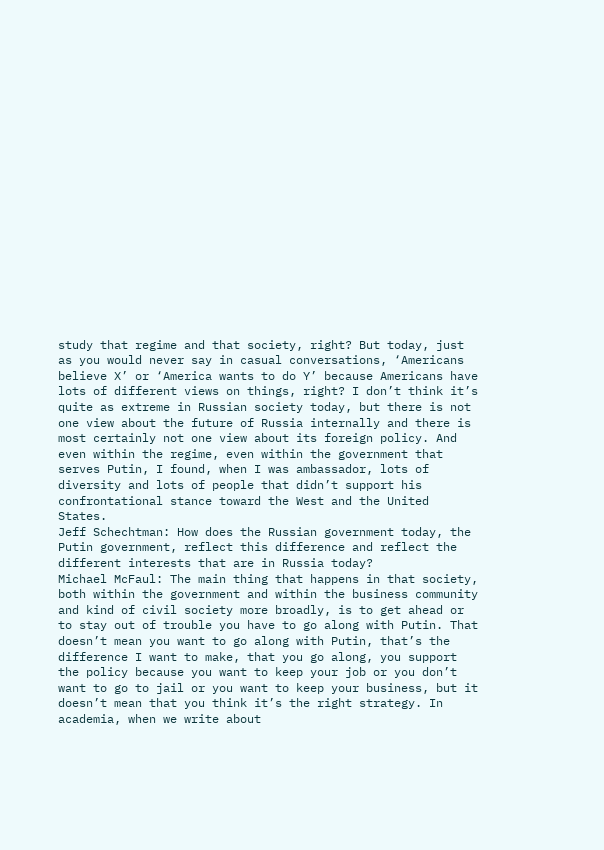study that regime and that society, right? But today, just as you would never say in casual conversations, ‘Americans believe X’ or ‘America wants to do Y’ because Americans have lots of different views on things, right? I don’t think it’s quite as extreme in Russian society today, but there is not one view about the future of Russia internally and there is most certainly not one view about its foreign policy. And even within the regime, even within the government that serves Putin, I found, when I was ambassador, lots of diversity and lots of people that didn’t support his confrontational stance toward the West and the United States.
Jeff Schechtman: How does the Russian government today, the Putin government, reflect this difference and reflect the different interests that are in Russia today?
Michael McFaul: The main thing that happens in that society, both within the government and within the business community and kind of civil society more broadly, is to get ahead or to stay out of trouble you have to go along with Putin. That doesn’t mean you want to go along with Putin, that’s the difference I want to make, that you go along, you support the policy because you want to keep your job or you don’t want to go to jail or you want to keep your business, but it doesn’t mean that you think it’s the right strategy. In academia, when we write about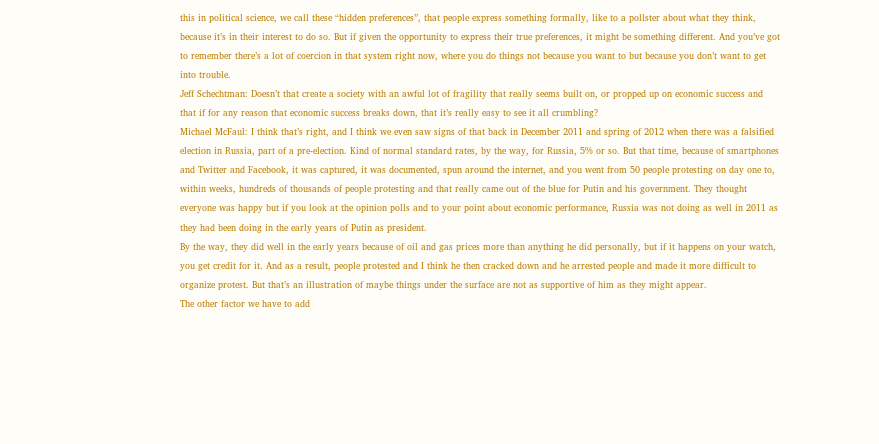this in political science, we call these “hidden preferences”, that people express something formally, like to a pollster about what they think, because it’s in their interest to do so. But if given the opportunity to express their true preferences, it might be something different. And you’ve got to remember there’s a lot of coercion in that system right now, where you do things not because you want to but because you don’t want to get into trouble.
Jeff Schechtman: Doesn’t that create a society with an awful lot of fragility that really seems built on, or propped up on economic success and that if for any reason that economic success breaks down, that it’s really easy to see it all crumbling?
Michael McFaul: I think that’s right, and I think we even saw signs of that back in December 2011 and spring of 2012 when there was a falsified election in Russia, part of a pre-election. Kind of normal standard rates, by the way, for Russia, 5% or so. But that time, because of smartphones and Twitter and Facebook, it was captured, it was documented, spun around the internet, and you went from 50 people protesting on day one to, within weeks, hundreds of thousands of people protesting and that really came out of the blue for Putin and his government. They thought everyone was happy but if you look at the opinion polls and to your point about economic performance, Russia was not doing as well in 2011 as they had been doing in the early years of Putin as president.
By the way, they did well in the early years because of oil and gas prices more than anything he did personally, but if it happens on your watch, you get credit for it. And as a result, people protested and I think he then cracked down and he arrested people and made it more difficult to organize protest. But that’s an illustration of maybe things under the surface are not as supportive of him as they might appear.
The other factor we have to add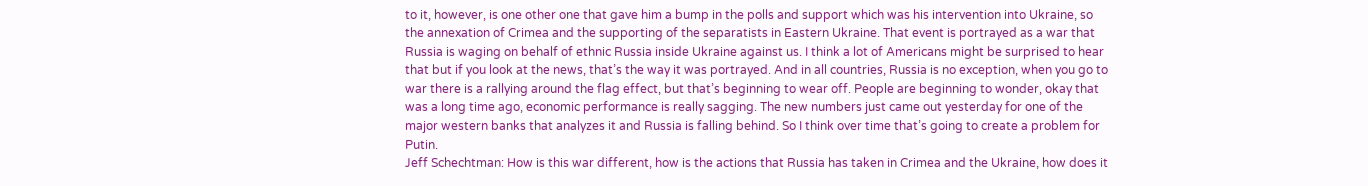to it, however, is one other one that gave him a bump in the polls and support which was his intervention into Ukraine, so the annexation of Crimea and the supporting of the separatists in Eastern Ukraine. That event is portrayed as a war that Russia is waging on behalf of ethnic Russia inside Ukraine against us. I think a lot of Americans might be surprised to hear that but if you look at the news, that’s the way it was portrayed. And in all countries, Russia is no exception, when you go to war there is a rallying around the flag effect, but that’s beginning to wear off. People are beginning to wonder, okay that was a long time ago, economic performance is really sagging. The new numbers just came out yesterday for one of the major western banks that analyzes it and Russia is falling behind. So I think over time that’s going to create a problem for Putin.
Jeff Schechtman: How is this war different, how is the actions that Russia has taken in Crimea and the Ukraine, how does it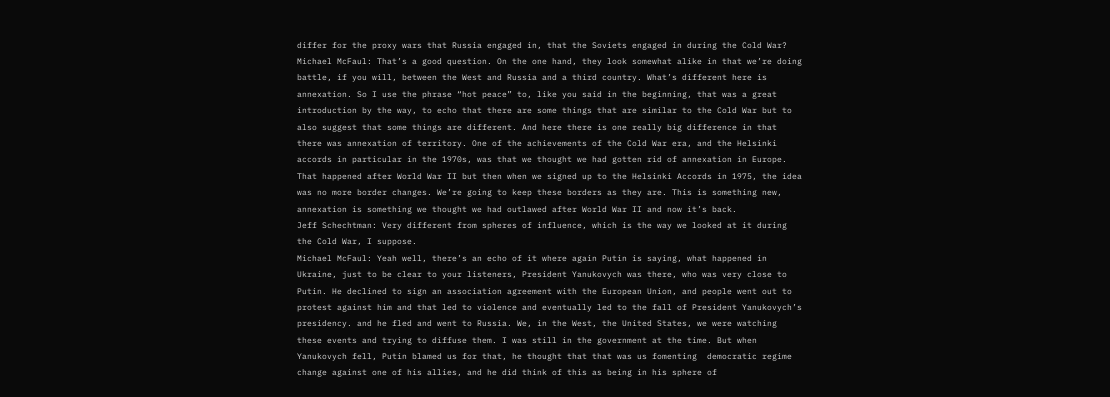differ for the proxy wars that Russia engaged in, that the Soviets engaged in during the Cold War?
Michael McFaul: That’s a good question. On the one hand, they look somewhat alike in that we’re doing battle, if you will, between the West and Russia and a third country. What’s different here is annexation. So I use the phrase “hot peace” to, like you said in the beginning, that was a great introduction by the way, to echo that there are some things that are similar to the Cold War but to also suggest that some things are different. And here there is one really big difference in that there was annexation of territory. One of the achievements of the Cold War era, and the Helsinki accords in particular in the 1970s, was that we thought we had gotten rid of annexation in Europe. That happened after World War II but then when we signed up to the Helsinki Accords in 1975, the idea was no more border changes. We’re going to keep these borders as they are. This is something new, annexation is something we thought we had outlawed after World War II and now it’s back.
Jeff Schechtman: Very different from spheres of influence, which is the way we looked at it during the Cold War, I suppose.
Michael McFaul: Yeah well, there’s an echo of it where again Putin is saying, what happened in Ukraine, just to be clear to your listeners, President Yanukovych was there, who was very close to Putin. He declined to sign an association agreement with the European Union, and people went out to protest against him and that led to violence and eventually led to the fall of President Yanukovych’s presidency. and he fled and went to Russia. We, in the West, the United States, we were watching these events and trying to diffuse them. I was still in the government at the time. But when Yanukovych fell, Putin blamed us for that, he thought that that was us fomenting  democratic regime change against one of his allies, and he did think of this as being in his sphere of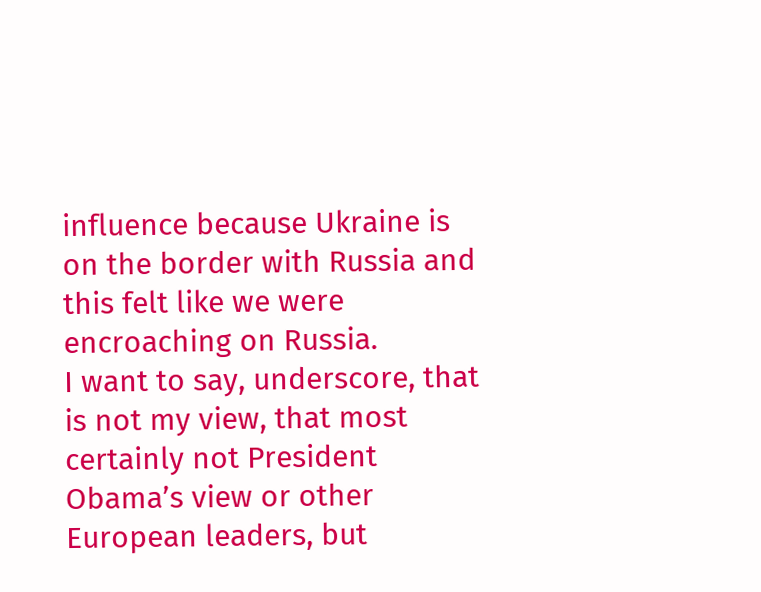influence because Ukraine is on the border with Russia and this felt like we were encroaching on Russia.
I want to say, underscore, that is not my view, that most certainly not President Obama’s view or other European leaders, but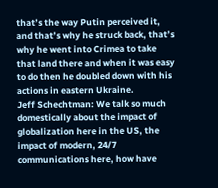that’s the way Putin perceived it, and that’s why he struck back, that’s why he went into Crimea to take that land there and when it was easy to do then he doubled down with his actions in eastern Ukraine.
Jeff Schechtman: We talk so much domestically about the impact of globalization here in the US, the impact of modern, 24/7 communications here, how have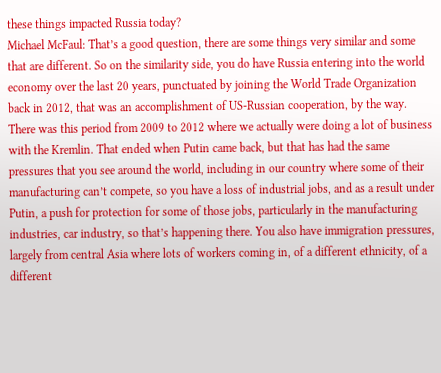these things impacted Russia today?
Michael McFaul: That’s a good question, there are some things very similar and some that are different. So on the similarity side, you do have Russia entering into the world economy over the last 20 years, punctuated by joining the World Trade Organization back in 2012, that was an accomplishment of US-Russian cooperation, by the way. There was this period from 2009 to 2012 where we actually were doing a lot of business with the Kremlin. That ended when Putin came back, but that has had the same pressures that you see around the world, including in our country where some of their manufacturing can’t compete, so you have a loss of industrial jobs, and as a result under Putin, a push for protection for some of those jobs, particularly in the manufacturing industries, car industry, so that’s happening there. You also have immigration pressures, largely from central Asia where lots of workers coming in, of a different ethnicity, of a different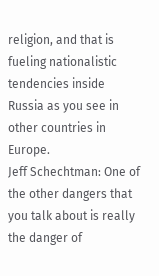religion, and that is fueling nationalistic tendencies inside Russia as you see in other countries in Europe.
Jeff Schechtman: One of the other dangers that you talk about is really the danger of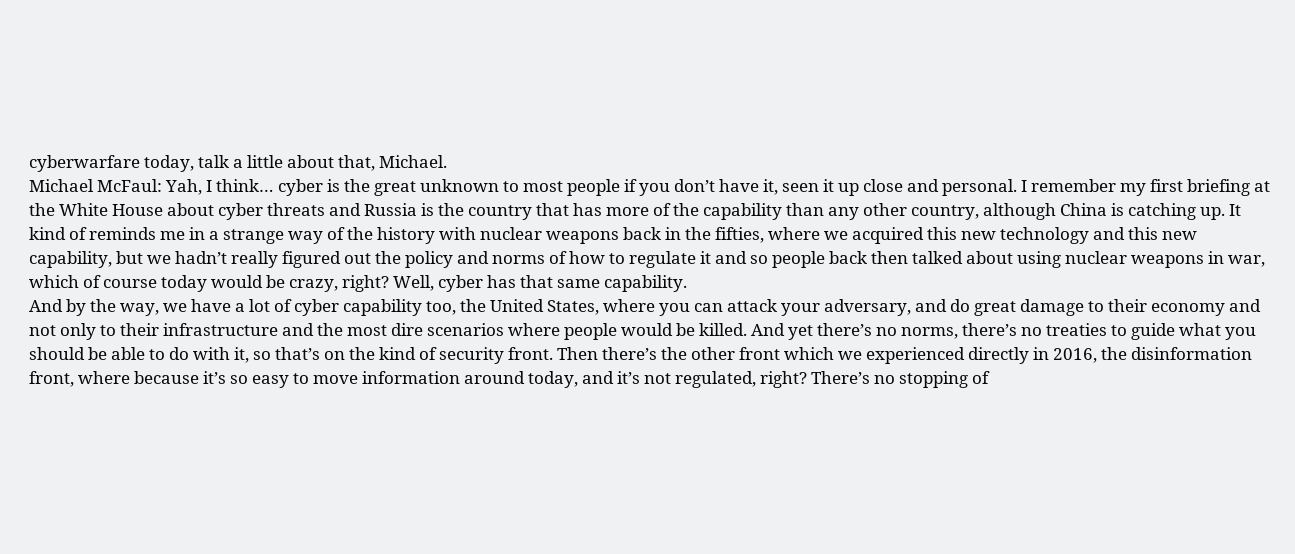cyberwarfare today, talk a little about that, Michael.
Michael McFaul: Yah, I think… cyber is the great unknown to most people if you don’t have it, seen it up close and personal. I remember my first briefing at the White House about cyber threats and Russia is the country that has more of the capability than any other country, although China is catching up. It kind of reminds me in a strange way of the history with nuclear weapons back in the fifties, where we acquired this new technology and this new capability, but we hadn’t really figured out the policy and norms of how to regulate it and so people back then talked about using nuclear weapons in war, which of course today would be crazy, right? Well, cyber has that same capability.
And by the way, we have a lot of cyber capability too, the United States, where you can attack your adversary, and do great damage to their economy and not only to their infrastructure and the most dire scenarios where people would be killed. And yet there’s no norms, there’s no treaties to guide what you should be able to do with it, so that’s on the kind of security front. Then there’s the other front which we experienced directly in 2016, the disinformation front, where because it’s so easy to move information around today, and it’s not regulated, right? There’s no stopping of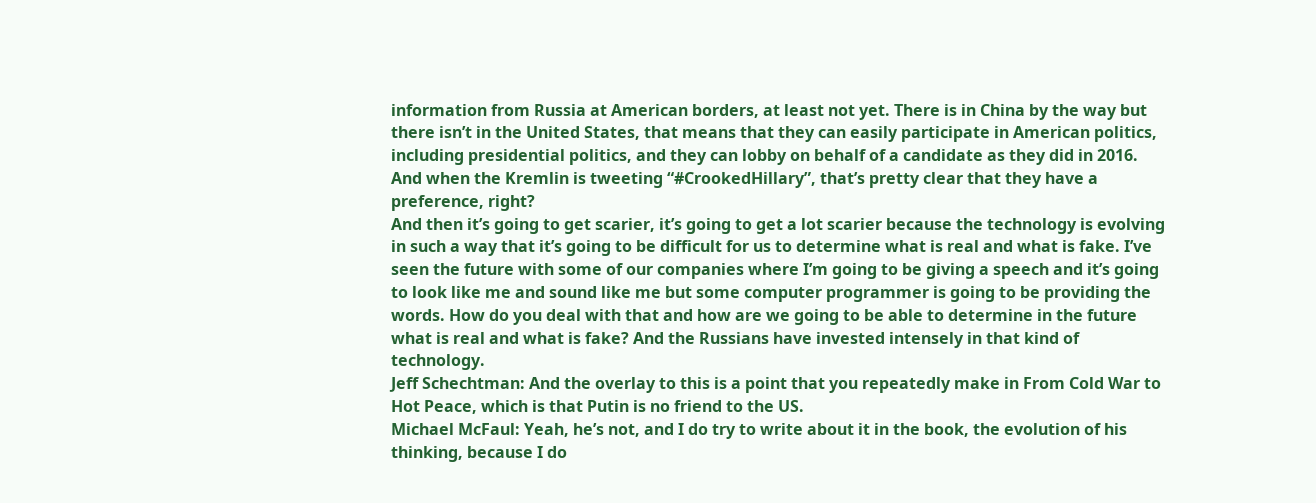information from Russia at American borders, at least not yet. There is in China by the way but there isn’t in the United States, that means that they can easily participate in American politics, including presidential politics, and they can lobby on behalf of a candidate as they did in 2016. And when the Kremlin is tweeting “#CrookedHillary”, that’s pretty clear that they have a preference, right?
And then it’s going to get scarier, it’s going to get a lot scarier because the technology is evolving in such a way that it’s going to be difficult for us to determine what is real and what is fake. I’ve seen the future with some of our companies where I’m going to be giving a speech and it’s going to look like me and sound like me but some computer programmer is going to be providing the words. How do you deal with that and how are we going to be able to determine in the future what is real and what is fake? And the Russians have invested intensely in that kind of technology.
Jeff Schechtman: And the overlay to this is a point that you repeatedly make in From Cold War to Hot Peace, which is that Putin is no friend to the US.
Michael McFaul: Yeah, he’s not, and I do try to write about it in the book, the evolution of his thinking, because I do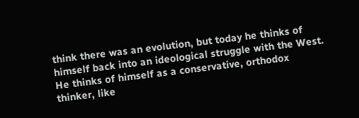think there was an evolution, but today he thinks of himself back into an ideological struggle with the West. He thinks of himself as a conservative, orthodox thinker, like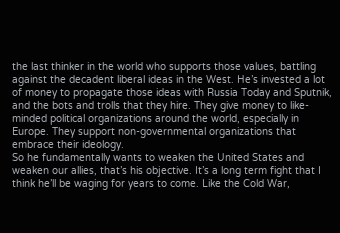the last thinker in the world who supports those values, battling against the decadent liberal ideas in the West. He’s invested a lot of money to propagate those ideas with Russia Today and Sputnik, and the bots and trolls that they hire. They give money to like-minded political organizations around the world, especially in Europe. They support non-governmental organizations that embrace their ideology.
So he fundamentally wants to weaken the United States and weaken our allies, that’s his objective. It’s a long term fight that I think he’ll be waging for years to come. Like the Cold War,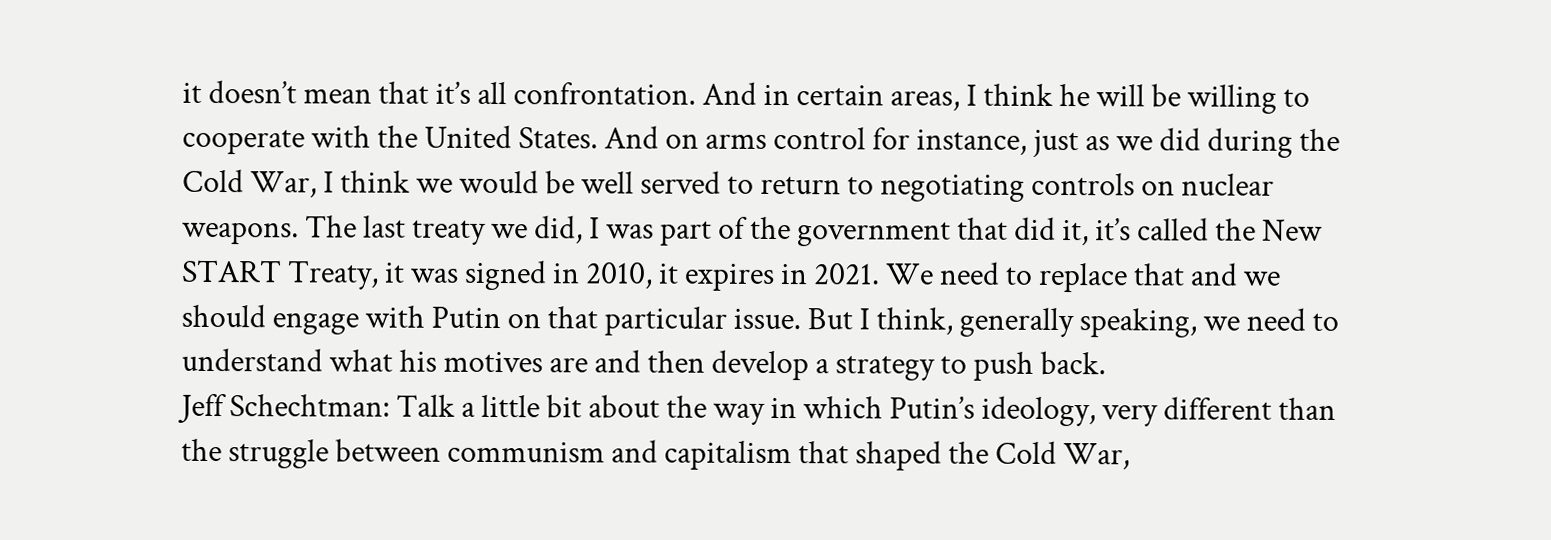it doesn’t mean that it’s all confrontation. And in certain areas, I think he will be willing to cooperate with the United States. And on arms control for instance, just as we did during the Cold War, I think we would be well served to return to negotiating controls on nuclear weapons. The last treaty we did, I was part of the government that did it, it’s called the New START Treaty, it was signed in 2010, it expires in 2021. We need to replace that and we should engage with Putin on that particular issue. But I think, generally speaking, we need to understand what his motives are and then develop a strategy to push back.
Jeff Schechtman: Talk a little bit about the way in which Putin’s ideology, very different than the struggle between communism and capitalism that shaped the Cold War,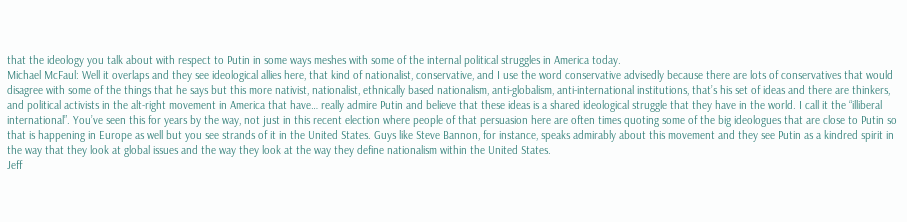that the ideology you talk about with respect to Putin in some ways meshes with some of the internal political struggles in America today.
Michael McFaul: Well it overlaps and they see ideological allies here, that kind of nationalist, conservative, and I use the word conservative advisedly because there are lots of conservatives that would disagree with some of the things that he says but this more nativist, nationalist, ethnically based nationalism, anti-globalism, anti-international institutions, that’s his set of ideas and there are thinkers, and political activists in the alt-right movement in America that have… really admire Putin and believe that these ideas is a shared ideological struggle that they have in the world. I call it the “illiberal international”. You’ve seen this for years by the way, not just in this recent election where people of that persuasion here are often times quoting some of the big ideologues that are close to Putin so that is happening in Europe as well but you see strands of it in the United States. Guys like Steve Bannon, for instance, speaks admirably about this movement and they see Putin as a kindred spirit in the way that they look at global issues and the way they look at the way they define nationalism within the United States.
Jeff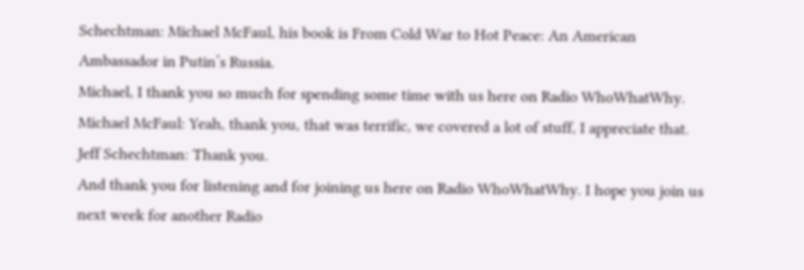Schechtman: Michael McFaul, his book is From Cold War to Hot Peace: An American Ambassador in Putin’s Russia.
Michael, I thank you so much for spending some time with us here on Radio WhoWhatWhy.
Michael McFaul: Yeah, thank you, that was terrific, we covered a lot of stuff, I appreciate that.
Jeff Schechtman: Thank you.
And thank you for listening and for joining us here on Radio WhoWhatWhy. I hope you join us next week for another Radio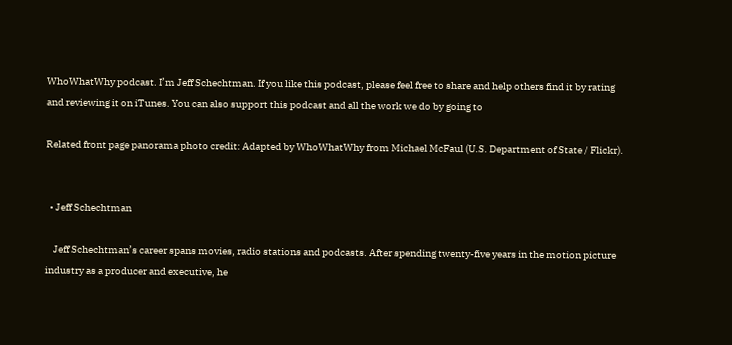WhoWhatWhy podcast. I’m Jeff Schechtman. If you like this podcast, please feel free to share and help others find it by rating and reviewing it on iTunes. You can also support this podcast and all the work we do by going to

Related front page panorama photo credit: Adapted by WhoWhatWhy from Michael McFaul (U.S. Department of State / Flickr).


  • Jeff Schechtman

    Jeff Schechtman’s career spans movies, radio stations and podcasts. After spending twenty-five years in the motion picture industry as a producer and executive, he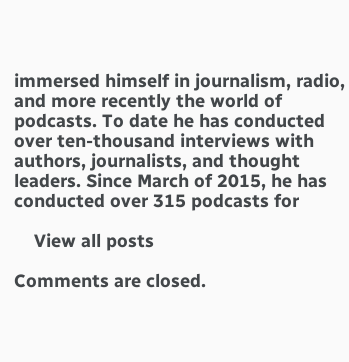immersed himself in journalism, radio, and more recently the world of podcasts. To date he has conducted over ten-thousand interviews with authors, journalists, and thought leaders. Since March of 2015, he has conducted over 315 podcasts for

    View all posts

Comments are closed.